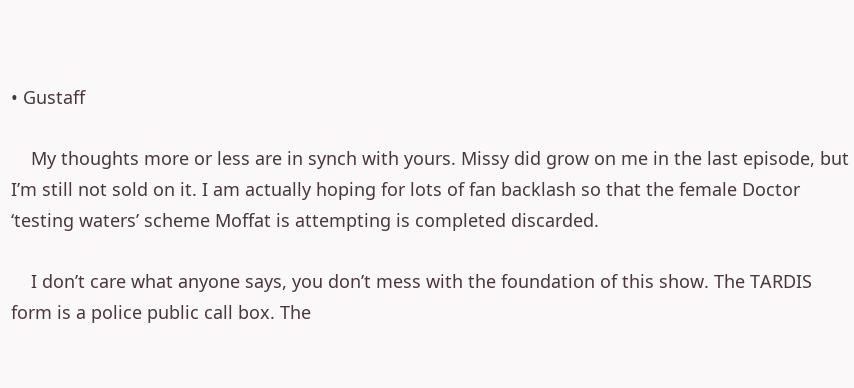• Gustaff

    My thoughts more or less are in synch with yours. Missy did grow on me in the last episode, but I’m still not sold on it. I am actually hoping for lots of fan backlash so that the female Doctor ‘testing waters’ scheme Moffat is attempting is completed discarded.

    I don’t care what anyone says, you don’t mess with the foundation of this show. The TARDIS form is a police public call box. The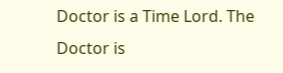Doctor is a Time Lord. The Doctor is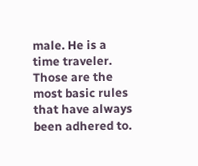male. He is a time traveler. Those are the most basic rules that have always been adhered to.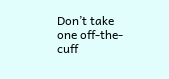Don’t take one off-the-cuff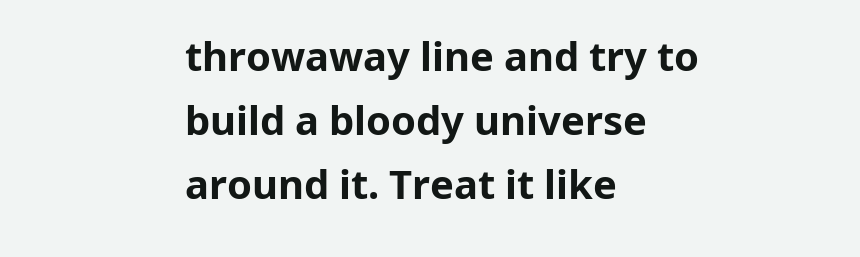throwaway line and try to build a bloody universe around it. Treat it like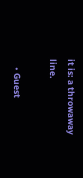it is: a throwaway line.

    • Guest